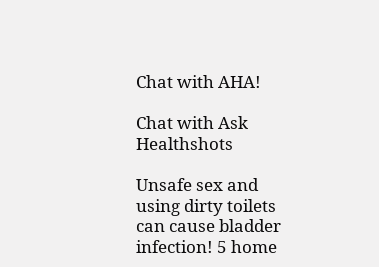Chat with AHA!

Chat with Ask Healthshots

Unsafe sex and using dirty toilets can cause bladder infection! 5 home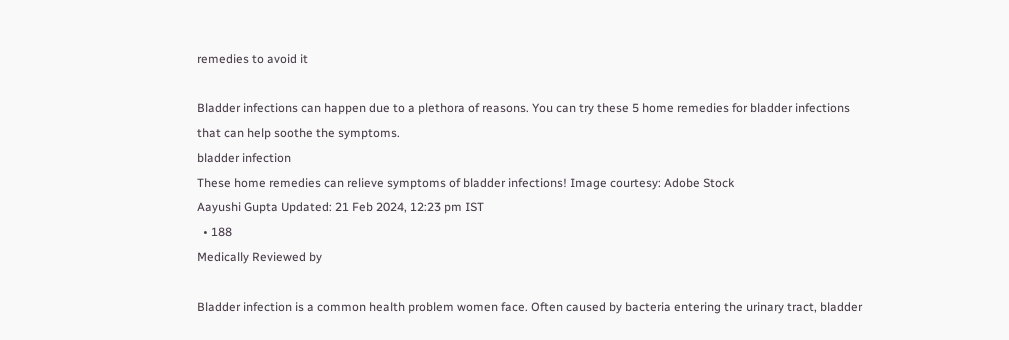remedies to avoid it

Bladder infections can happen due to a plethora of reasons. You can try these 5 home remedies for bladder infections that can help soothe the symptoms.
bladder infection
These home remedies can relieve symptoms of bladder infections! Image courtesy: Adobe Stock
Aayushi Gupta Updated: 21 Feb 2024, 12:23 pm IST
  • 188
Medically Reviewed by

Bladder infection is a common health problem women face. Often caused by bacteria entering the urinary tract, bladder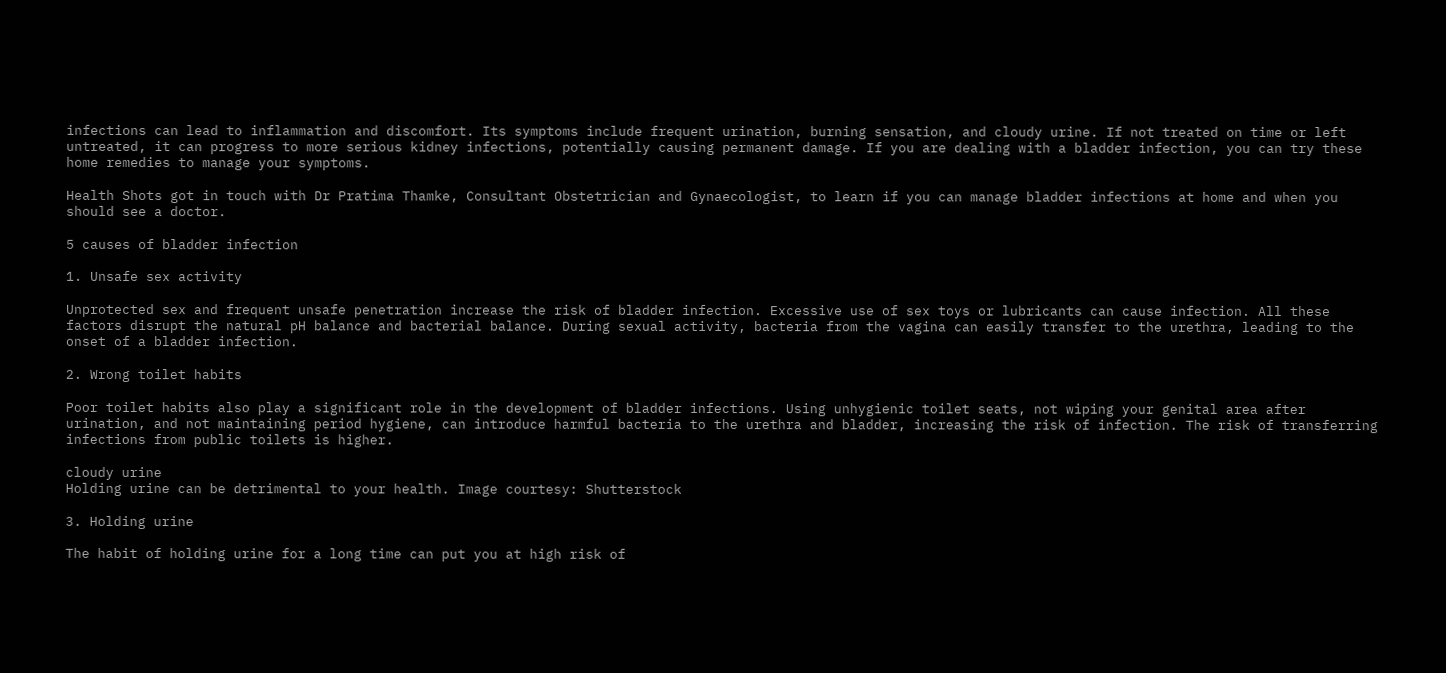infections can lead to inflammation and discomfort. Its symptoms include frequent urination, burning sensation, and cloudy urine. If not treated on time or left untreated, it can progress to more serious kidney infections, potentially causing permanent damage. If you are dealing with a bladder infection, you can try these home remedies to manage your symptoms.

Health Shots got in touch with Dr Pratima Thamke, Consultant Obstetrician and Gynaecologist, to learn if you can manage bladder infections at home and when you should see a doctor.

5 causes of bladder infection

1. Unsafe sex activity

Unprotected sex and frequent unsafe penetration increase the risk of bladder infection. Excessive use of sex toys or lubricants can cause infection. All these factors disrupt the natural pH balance and bacterial balance. During sexual activity, bacteria from the vagina can easily transfer to the urethra, leading to the onset of a bladder infection.

2. Wrong toilet habits

Poor toilet habits also play a significant role in the development of bladder infections. Using unhygienic toilet seats, not wiping your genital area after urination, and not maintaining period hygiene, can introduce harmful bacteria to the urethra and bladder, increasing the risk of infection. The risk of transferring infections from public toilets is higher.

cloudy urine
Holding urine can be detrimental to your health. Image courtesy: Shutterstock

3. Holding urine

The habit of holding urine for a long time can put you at high risk of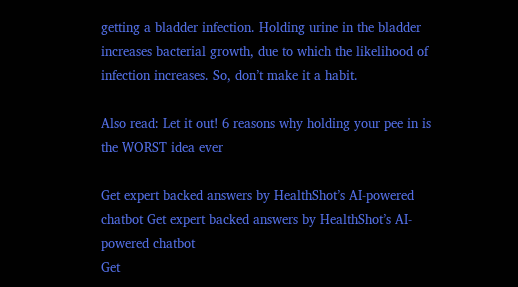getting a bladder infection. Holding urine in the bladder increases bacterial growth, due to which the likelihood of infection increases. So, don’t make it a habit.

Also read: Let it out! 6 reasons why holding your pee in is the WORST idea ever

Get expert backed answers by HealthShot’s AI-powered chatbot Get expert backed answers by HealthShot’s AI-powered chatbot
Get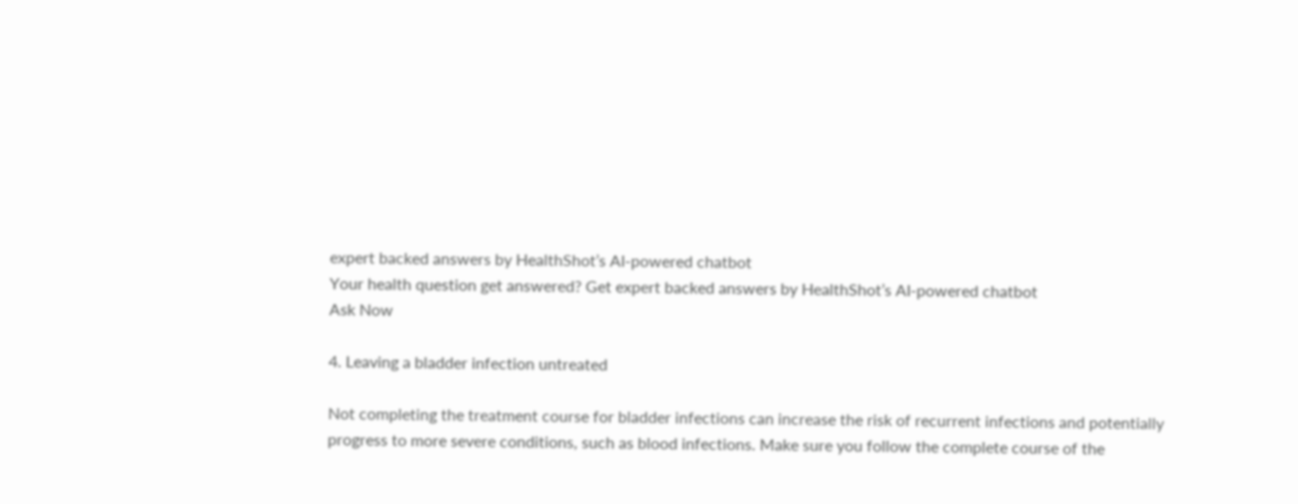expert backed answers by HealthShot’s AI-powered chatbot
Your health question get answered? Get expert backed answers by HealthShot’s AI-powered chatbot
Ask Now

4. Leaving a bladder infection untreated

Not completing the treatment course for bladder infections can increase the risk of recurrent infections and potentially progress to more severe conditions, such as blood infections. Make sure you follow the complete course of the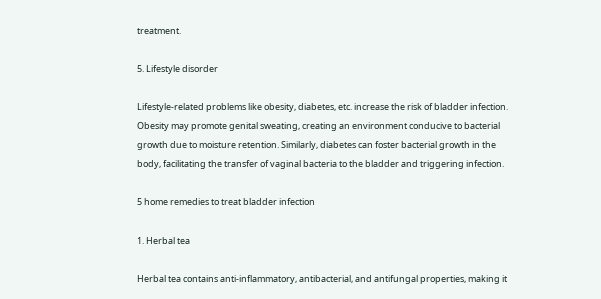treatment.

5. Lifestyle disorder

Lifestyle-related problems like obesity, diabetes, etc. increase the risk of bladder infection. Obesity may promote genital sweating, creating an environment conducive to bacterial growth due to moisture retention. Similarly, diabetes can foster bacterial growth in the body, facilitating the transfer of vaginal bacteria to the bladder and triggering infection.

5 home remedies to treat bladder infection

1. Herbal tea

Herbal tea contains anti-inflammatory, antibacterial, and antifungal properties, making it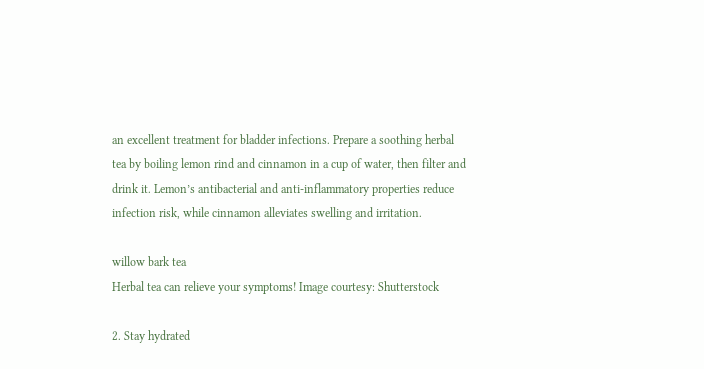an excellent treatment for bladder infections. Prepare a soothing herbal tea by boiling lemon rind and cinnamon in a cup of water, then filter and drink it. Lemon’s antibacterial and anti-inflammatory properties reduce infection risk, while cinnamon alleviates swelling and irritation.

willow bark tea
Herbal tea can relieve your symptoms! Image courtesy: Shutterstock

2. Stay hydrated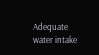Adequate water intake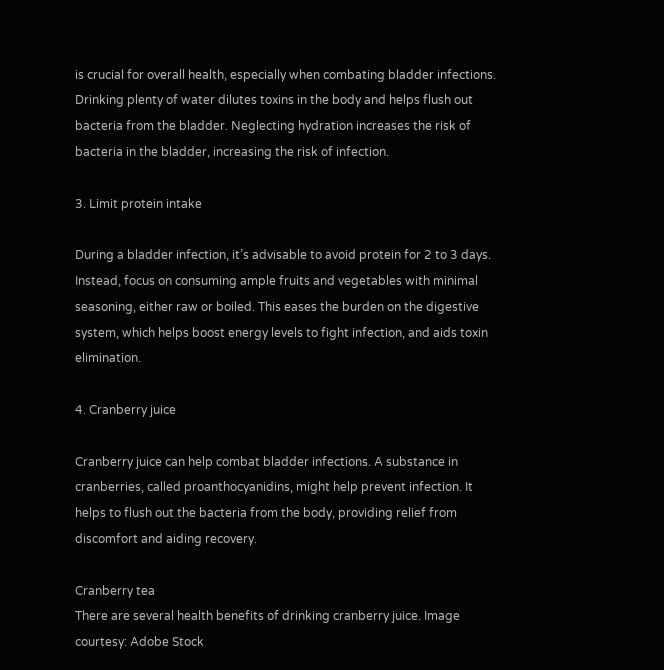is crucial for overall health, especially when combating bladder infections. Drinking plenty of water dilutes toxins in the body and helps flush out bacteria from the bladder. Neglecting hydration increases the risk of bacteria in the bladder, increasing the risk of infection.

3. Limit protein intake

During a bladder infection, it’s advisable to avoid protein for 2 to 3 days. Instead, focus on consuming ample fruits and vegetables with minimal seasoning, either raw or boiled. This eases the burden on the digestive system, which helps boost energy levels to fight infection, and aids toxin elimination.

4. Cranberry juice

Cranberry juice can help combat bladder infections. A substance in cranberries, called proanthocyanidins, might help prevent infection. It helps to flush out the bacteria from the body, providing relief from discomfort and aiding recovery.

Cranberry tea
There are several health benefits of drinking cranberry juice. Image courtesy: Adobe Stock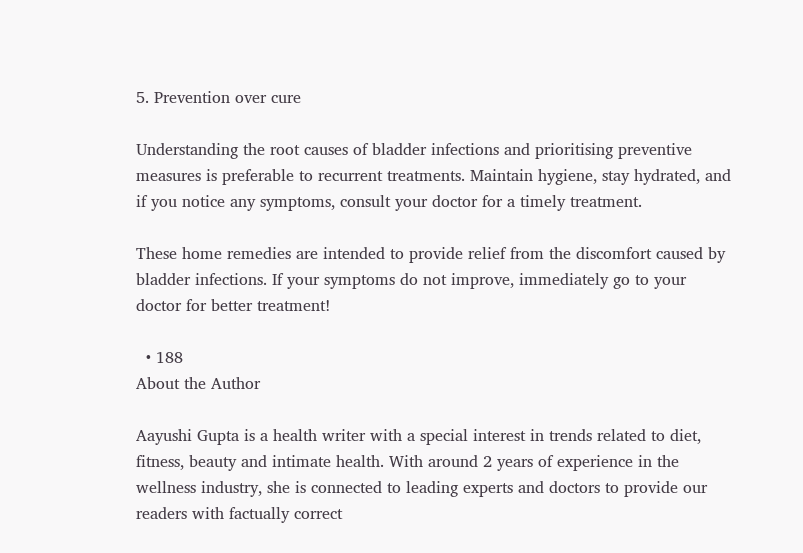5. Prevention over cure

Understanding the root causes of bladder infections and prioritising preventive measures is preferable to recurrent treatments. Maintain hygiene, stay hydrated, and if you notice any symptoms, consult your doctor for a timely treatment.

These home remedies are intended to provide relief from the discomfort caused by bladder infections. If your symptoms do not improve, immediately go to your doctor for better treatment!

  • 188
About the Author

Aayushi Gupta is a health writer with a special interest in trends related to diet, fitness, beauty and intimate health. With around 2 years of experience in the wellness industry, she is connected to leading experts and doctors to provide our readers with factually correct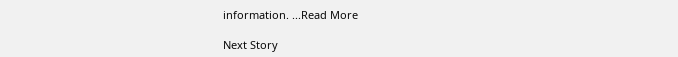information. ...Read More

Next Story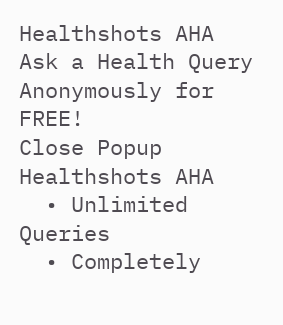Healthshots AHA
Ask a Health Query
Anonymously for FREE!
Close Popup Healthshots AHA
  • Unlimited Queries
  • Completely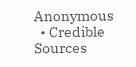Anonymous
  • Credible Sources